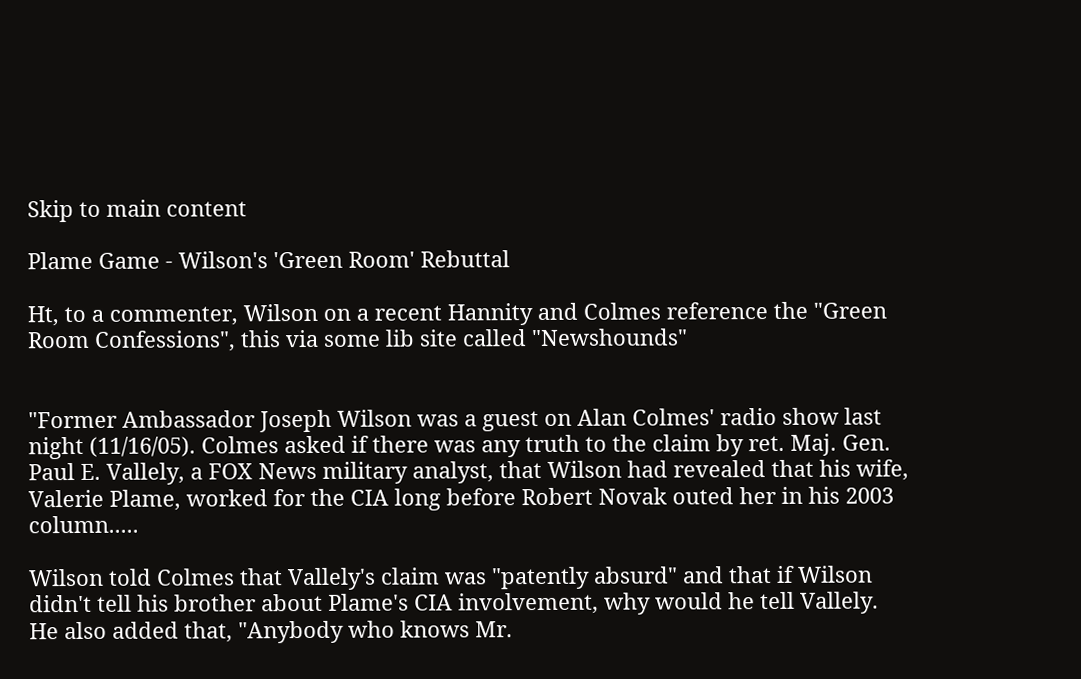Skip to main content

Plame Game - Wilson's 'Green Room' Rebuttal

Ht, to a commenter, Wilson on a recent Hannity and Colmes reference the "Green Room Confessions", this via some lib site called "Newshounds"


"Former Ambassador Joseph Wilson was a guest on Alan Colmes' radio show last night (11/16/05). Colmes asked if there was any truth to the claim by ret. Maj. Gen. Paul E. Vallely, a FOX News military analyst, that Wilson had revealed that his wife, Valerie Plame, worked for the CIA long before Robert Novak outed her in his 2003 column.....

Wilson told Colmes that Vallely's claim was "patently absurd" and that if Wilson didn't tell his brother about Plame's CIA involvement, why would he tell Vallely. He also added that, "Anybody who knows Mr.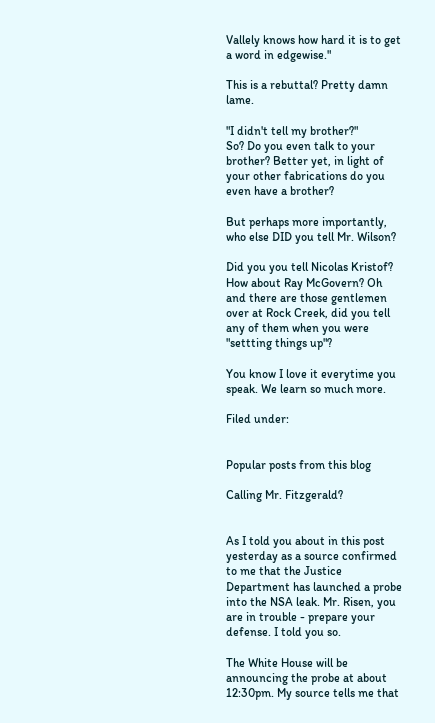Vallely knows how hard it is to get a word in edgewise."

This is a rebuttal? Pretty damn lame.

"I didn't tell my brother?"
So? Do you even talk to your brother? Better yet, in light of your other fabrications do you even have a brother?

But perhaps more importantly, who else DID you tell Mr. Wilson?

Did you you tell Nicolas Kristof? How about Ray McGovern? Oh and there are those gentlemen over at Rock Creek, did you tell any of them when you were "settting things up"?

You know I love it everytime you speak. We learn so much more.

Filed under:


Popular posts from this blog

Calling Mr. Fitzgerald?


As I told you about in this post yesterday as a source confirmed to me that the Justice Department has launched a probe into the NSA leak. Mr. Risen, you are in trouble - prepare your defense. I told you so.

The White House will be announcing the probe at about 12:30pm. My source tells me that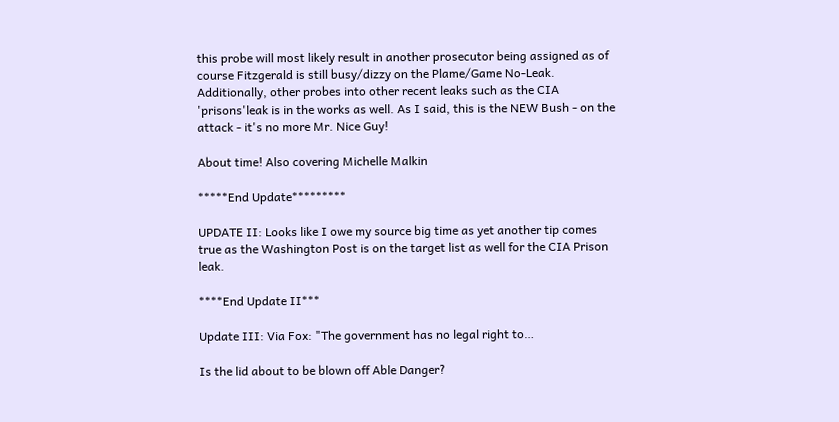this probe will most likely result in another prosecutor being assigned as of course Fitzgerald is still busy/dizzy on the Plame/Game No-Leak. Additionally, other probes into other recent leaks such as the CIA 'prisons'leak is in the works as well. As I said, this is the NEW Bush - on the attack - it's no more Mr. Nice Guy!

About time! Also covering Michelle Malkin

*****End Update*********

UPDATE II: Looks like I owe my source big time as yet another tip comes true as the Washington Post is on the target list as well for the CIA Prison leak.

****End Update II***

Update III: Via Fox: "The government has no legal right to…

Is the lid about to be blown off Able Danger?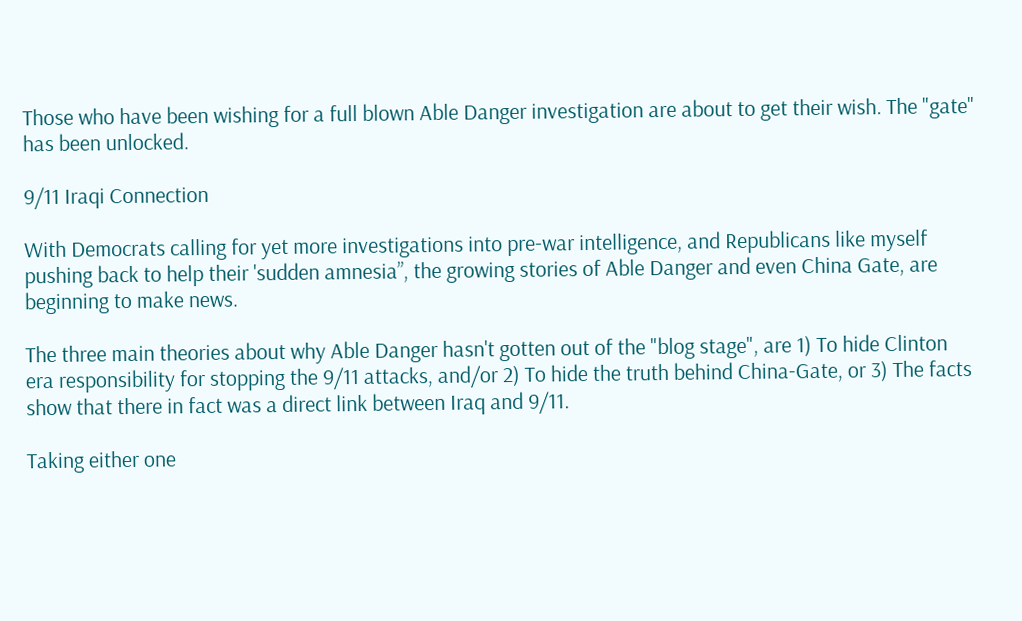Those who have been wishing for a full blown Able Danger investigation are about to get their wish. The "gate" has been unlocked.

9/11 Iraqi Connection

With Democrats calling for yet more investigations into pre-war intelligence, and Republicans like myself pushing back to help their 'sudden amnesia”, the growing stories of Able Danger and even China Gate, are beginning to make news.

The three main theories about why Able Danger hasn't gotten out of the "blog stage", are 1) To hide Clinton era responsibility for stopping the 9/11 attacks, and/or 2) To hide the truth behind China-Gate, or 3) The facts show that there in fact was a direct link between Iraq and 9/11.

Taking either one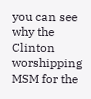you can see why the Clinton worshipping MSM for the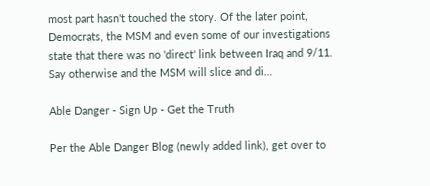most part hasn't touched the story. Of the later point, Democrats, the MSM and even some of our investigations state that there was no 'direct' link between Iraq and 9/11. Say otherwise and the MSM will slice and di…

Able Danger - Sign Up - Get the Truth

Per the Able Danger Blog (newly added link), get over to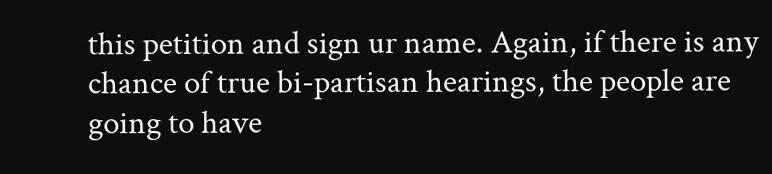this petition and sign ur name. Again, if there is any chance of true bi-partisan hearings, the people are going to have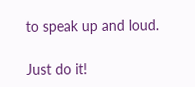to speak up and loud.

Just do it!